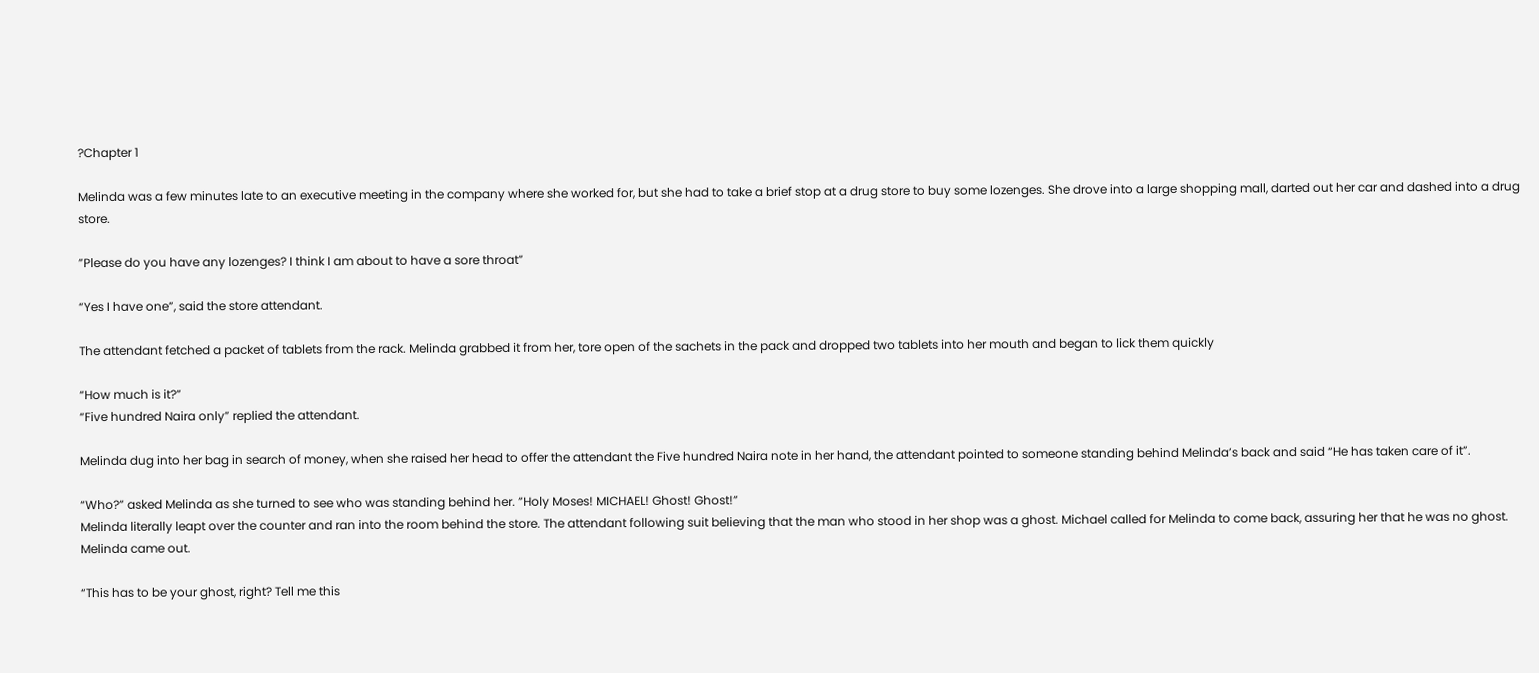?Chapter 1

Melinda was a few minutes late to an executive meeting in the company where she worked for, but she had to take a brief stop at a drug store to buy some lozenges. She drove into a large shopping mall, darted out her car and dashed into a drug store.

”Please do you have any lozenges? I think I am about to have a sore throat”

“Yes I have one”, said the store attendant.

The attendant fetched a packet of tablets from the rack. Melinda grabbed it from her, tore open of the sachets in the pack and dropped two tablets into her mouth and began to lick them quickly

“How much is it?”
“Five hundred Naira only” replied the attendant.

Melinda dug into her bag in search of money, when she raised her head to offer the attendant the Five hundred Naira note in her hand, the attendant pointed to someone standing behind Melinda’s back and said “He has taken care of it”.

“Who?” asked Melinda as she turned to see who was standing behind her. ”Holy Moses! MICHAEL! Ghost! Ghost!”
Melinda literally leapt over the counter and ran into the room behind the store. The attendant following suit believing that the man who stood in her shop was a ghost. Michael called for Melinda to come back, assuring her that he was no ghost. Melinda came out.

“This has to be your ghost, right? Tell me this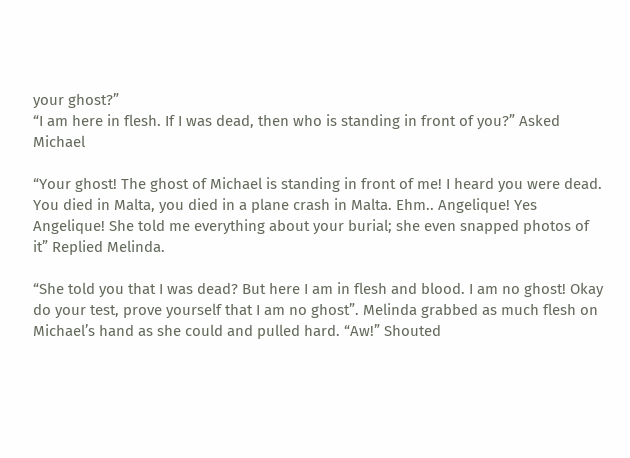your ghost?”
“I am here in flesh. If I was dead, then who is standing in front of you?” Asked Michael

“Your ghost! The ghost of Michael is standing in front of me! I heard you were dead. You died in Malta, you died in a plane crash in Malta. Ehm.. Angelique! Yes Angelique! She told me everything about your burial; she even snapped photos of it” Replied Melinda.

“She told you that I was dead? But here I am in flesh and blood. I am no ghost! Okay do your test, prove yourself that I am no ghost”. Melinda grabbed as much flesh on Michael’s hand as she could and pulled hard. “Aw!” Shouted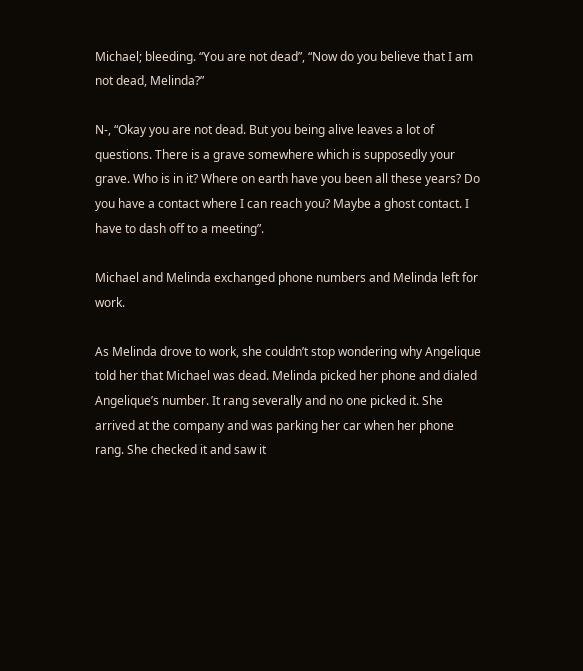Michael; bleeding. “You are not dead”, “Now do you believe that I am not dead, Melinda?”

N-, “Okay you are not dead. But you being alive leaves a lot of questions. There is a grave somewhere which is supposedly your grave. Who is in it? Where on earth have you been all these years? Do you have a contact where I can reach you? Maybe a ghost contact. I have to dash off to a meeting”.

Michael and Melinda exchanged phone numbers and Melinda left for work.

As Melinda drove to work, she couldn’t stop wondering why Angelique told her that Michael was dead. Melinda picked her phone and dialed Angelique’s number. It rang severally and no one picked it. She arrived at the company and was parking her car when her phone rang. She checked it and saw it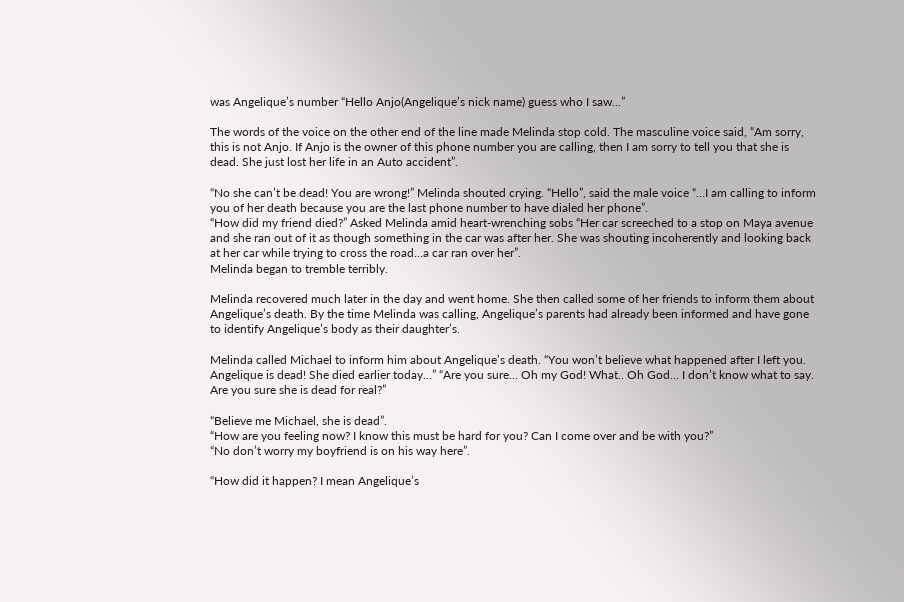was Angelique’s number “Hello Anjo(Angelique’s nick name) guess who I saw…”

The words of the voice on the other end of the line made Melinda stop cold. The masculine voice said, “Am sorry, this is not Anjo. If Anjo is the owner of this phone number you are calling, then I am sorry to tell you that she is dead. She just lost her life in an Auto accident”.

“No she can’t be dead! You are wrong!” Melinda shouted crying. “Hello”, said the male voice “…I am calling to inform you of her death because you are the last phone number to have dialed her phone”.
“How did my friend died?” Asked Melinda amid heart-wrenching sobs “Her car screeched to a stop on Maya avenue and she ran out of it as though something in the car was after her. She was shouting incoherently and looking back at her car while trying to cross the road…a car ran over her”.
Melinda began to tremble terribly.

Melinda recovered much later in the day and went home. She then called some of her friends to inform them about Angelique’s death. By the time Melinda was calling, Angelique’s parents had already been informed and have gone to identify Angelique’s body as their daughter’s.

Melinda called Michael to inform him about Angelique’s death. “You won’t believe what happened after I left you. Angelique is dead! She died earlier today…” “Are you sure… Oh my God! What.. Oh God… I don’t know what to say. Are you sure she is dead for real?”

“Believe me Michael, she is dead”.
“How are you feeling now? I know this must be hard for you? Can I come over and be with you?”
“No don’t worry my boyfriend is on his way here”.

“How did it happen? I mean Angelique’s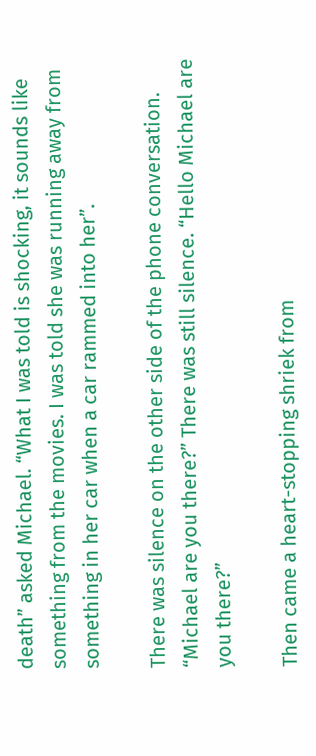death” asked Michael. “What I was told is shocking, it sounds like something from the movies. I was told she was running away from something in her car when a car rammed into her”.

There was silence on the other side of the phone conversation. “Michael are you there?” There was still silence. “Hello Michael are you there?”

Then came a heart-stopping shriek from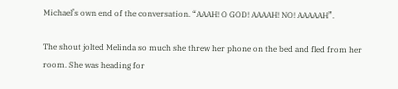Michael’s own end of the conversation. “AAAH! O GOD! AAAAH! NO! AAAAAH”.

The shout jolted Melinda so much she threw her phone on the bed and fled from her room. She was heading for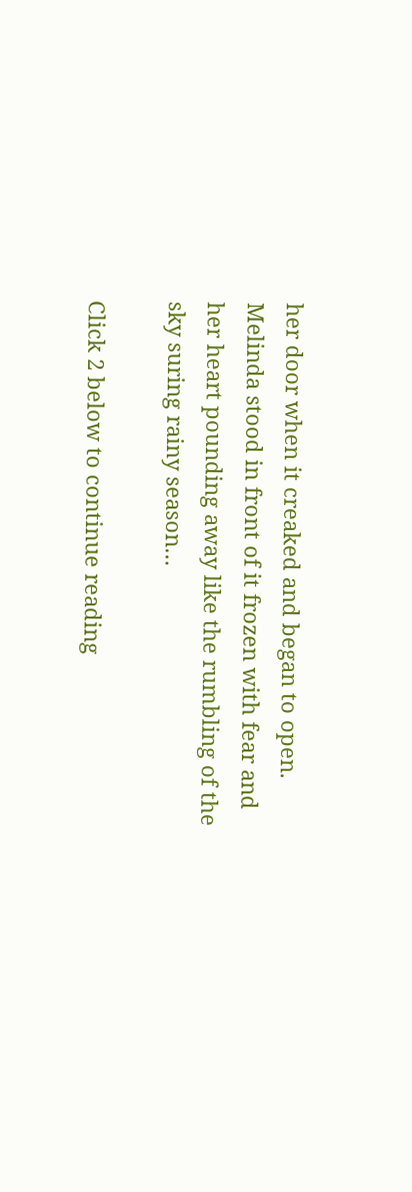her door when it creaked and began to open. Melinda stood in front of it frozen with fear and her heart pounding away like the rumbling of the sky suring rainy season…

Click 2 below to continue reading